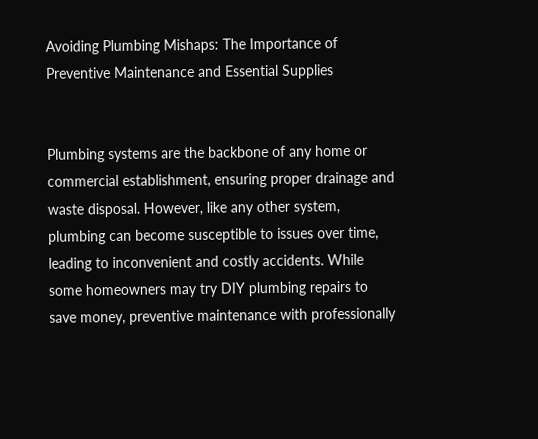Avoiding Plumbing Mishaps: The Importance of Preventive Maintenance and Essential Supplies


Plumbing systems are the backbone of any home or commercial establishment, ensuring proper drainage and waste disposal. However, like any other system, plumbing can become susceptible to issues over time, leading to inconvenient and costly accidents. While some homeowners may try DIY plumbing repairs to save money, preventive maintenance with professionally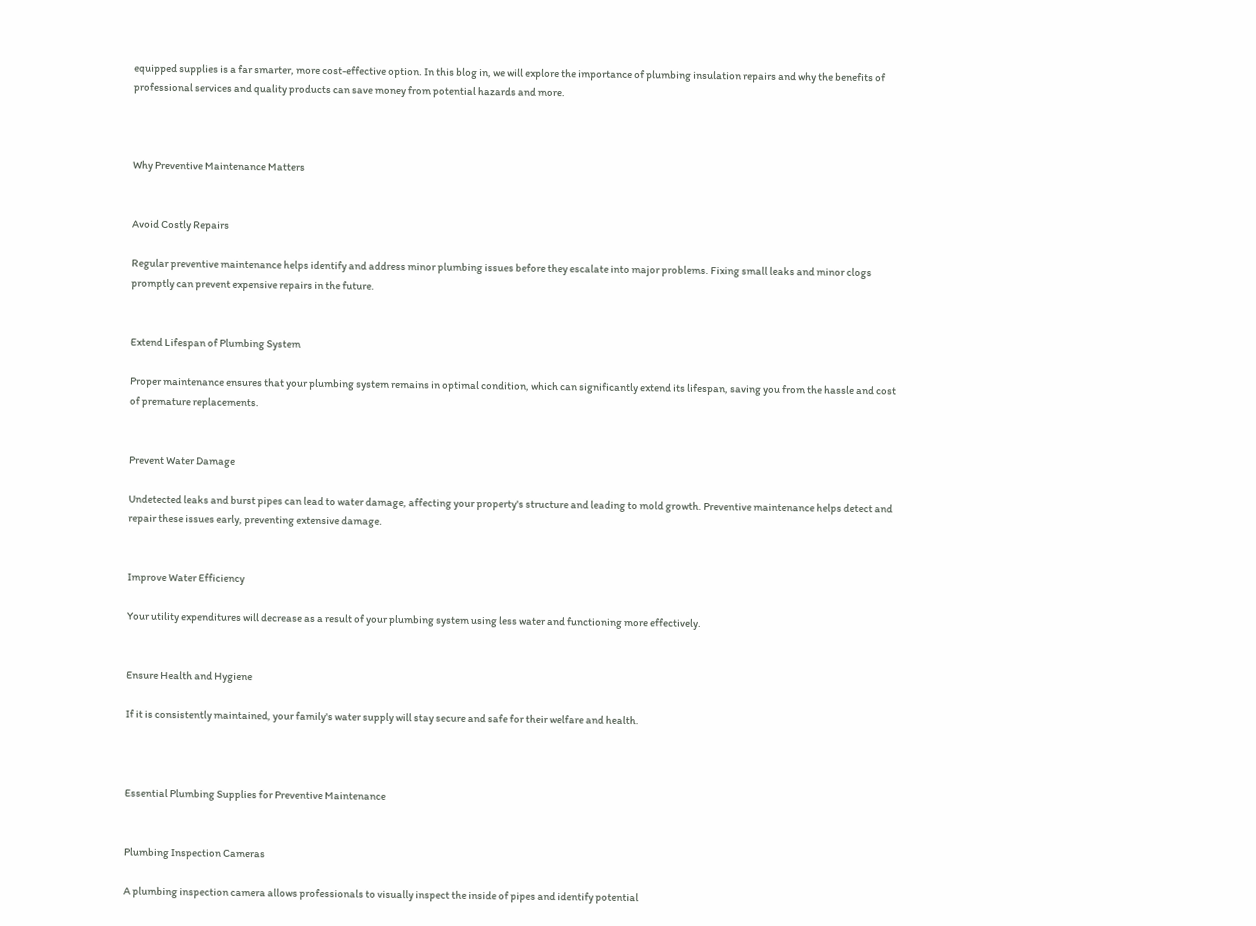equipped supplies is a far smarter, more cost-effective option. In this blog in, we will explore the importance of plumbing insulation repairs and why the benefits of professional services and quality products can save money from potential hazards and more.



Why Preventive Maintenance Matters


Avoid Costly Repairs

Regular preventive maintenance helps identify and address minor plumbing issues before they escalate into major problems. Fixing small leaks and minor clogs promptly can prevent expensive repairs in the future.


Extend Lifespan of Plumbing System

Proper maintenance ensures that your plumbing system remains in optimal condition, which can significantly extend its lifespan, saving you from the hassle and cost of premature replacements.


Prevent Water Damage

Undetected leaks and burst pipes can lead to water damage, affecting your property's structure and leading to mold growth. Preventive maintenance helps detect and repair these issues early, preventing extensive damage.


Improve Water Efficiency

Your utility expenditures will decrease as a result of your plumbing system using less water and functioning more effectively.


Ensure Health and Hygiene

If it is consistently maintained, your family's water supply will stay secure and safe for their welfare and health.



Essential Plumbing Supplies for Preventive Maintenance


Plumbing Inspection Cameras

A plumbing inspection camera allows professionals to visually inspect the inside of pipes and identify potential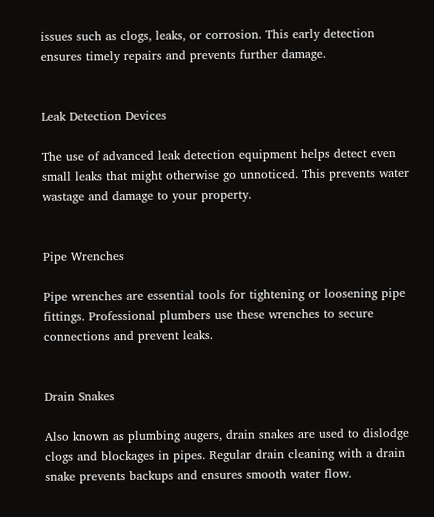issues such as clogs, leaks, or corrosion. This early detection ensures timely repairs and prevents further damage.


Leak Detection Devices

The use of advanced leak detection equipment helps detect even small leaks that might otherwise go unnoticed. This prevents water wastage and damage to your property.


Pipe Wrenches

Pipe wrenches are essential tools for tightening or loosening pipe fittings. Professional plumbers use these wrenches to secure connections and prevent leaks.


Drain Snakes

Also known as plumbing augers, drain snakes are used to dislodge clogs and blockages in pipes. Regular drain cleaning with a drain snake prevents backups and ensures smooth water flow.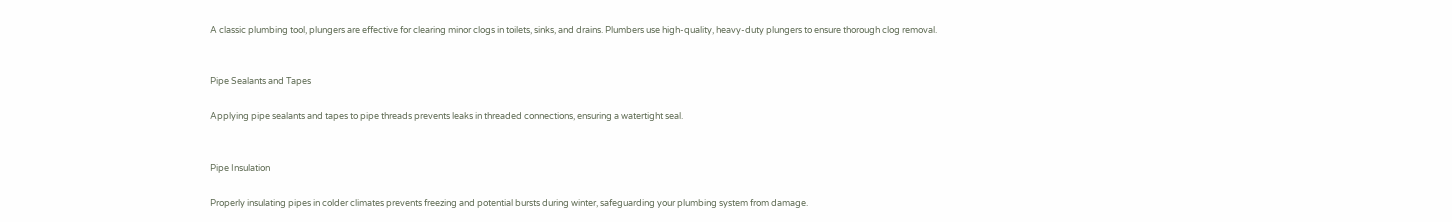A classic plumbing tool, plungers are effective for clearing minor clogs in toilets, sinks, and drains. Plumbers use high-quality, heavy-duty plungers to ensure thorough clog removal.


Pipe Sealants and Tapes

Applying pipe sealants and tapes to pipe threads prevents leaks in threaded connections, ensuring a watertight seal.


Pipe Insulation

Properly insulating pipes in colder climates prevents freezing and potential bursts during winter, safeguarding your plumbing system from damage.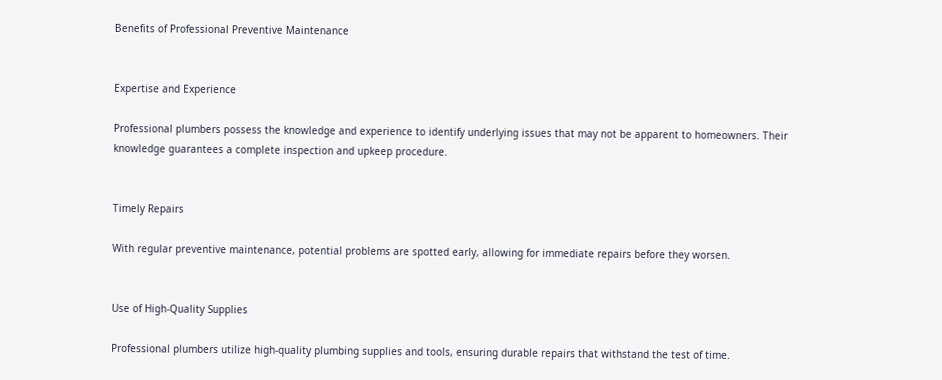Benefits of Professional Preventive Maintenance


Expertise and Experience

Professional plumbers possess the knowledge and experience to identify underlying issues that may not be apparent to homeowners. Their knowledge guarantees a complete inspection and upkeep procedure.


Timely Repairs

With regular preventive maintenance, potential problems are spotted early, allowing for immediate repairs before they worsen.


Use of High-Quality Supplies

Professional plumbers utilize high-quality plumbing supplies and tools, ensuring durable repairs that withstand the test of time.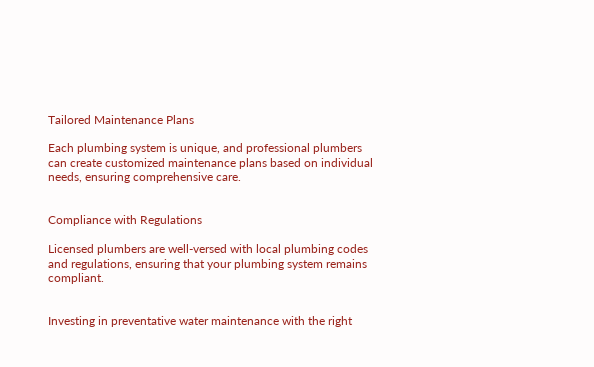Tailored Maintenance Plans

Each plumbing system is unique, and professional plumbers can create customized maintenance plans based on individual needs, ensuring comprehensive care.


Compliance with Regulations

Licensed plumbers are well-versed with local plumbing codes and regulations, ensuring that your plumbing system remains compliant.


Investing in preventative water maintenance with the right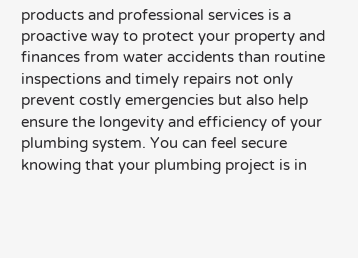products and professional services is a proactive way to protect your property and finances from water accidents than routine inspections and timely repairs not only prevent costly emergencies but also help ensure the longevity and efficiency of your plumbing system. You can feel secure knowing that your plumbing project is in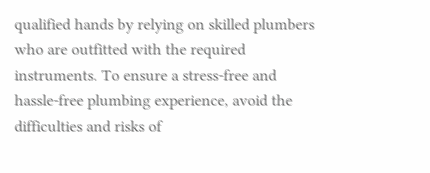qualified hands by relying on skilled plumbers who are outfitted with the required instruments. To ensure a stress-free and hassle-free plumbing experience, avoid the difficulties and risks of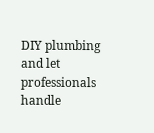DIY plumbing and let professionals handle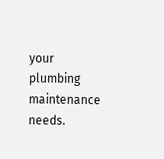your plumbing maintenance needs.